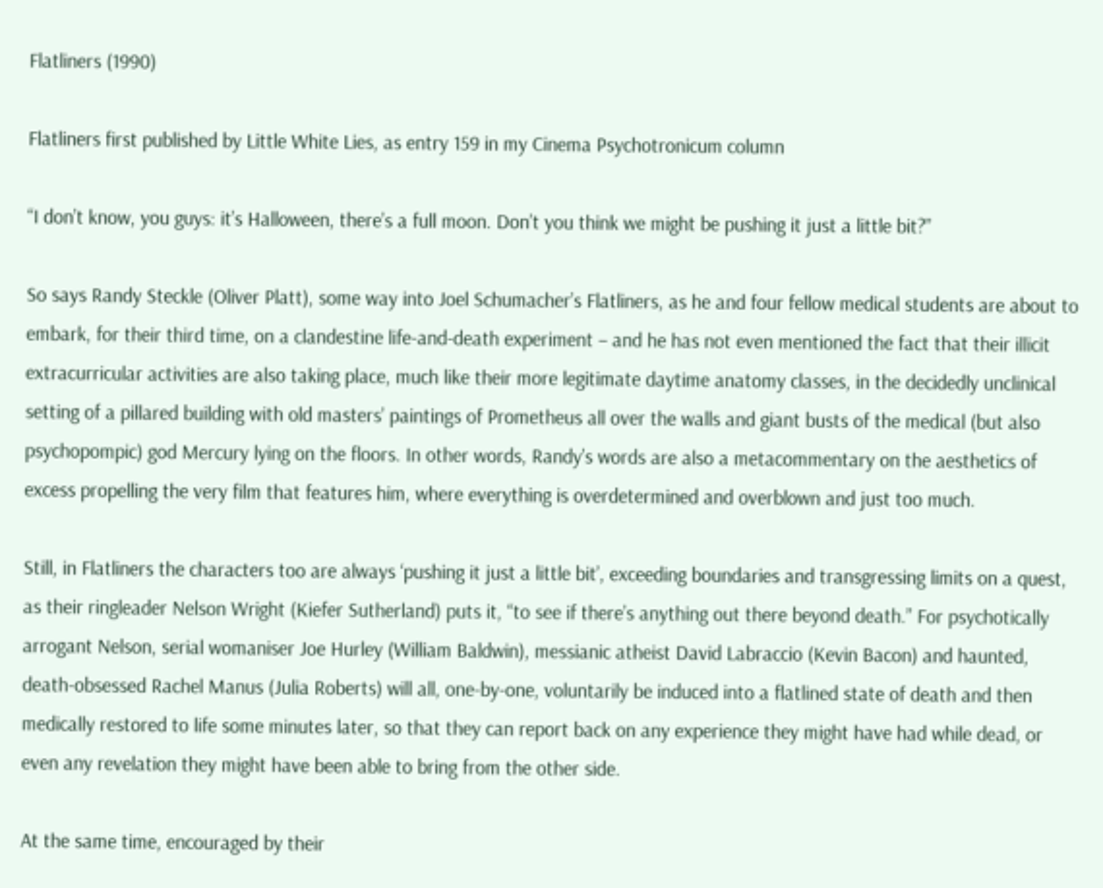Flatliners (1990)

Flatliners first published by Little White Lies, as entry 159 in my Cinema Psychotronicum column

“I don’t know, you guys: it’s Halloween, there’s a full moon. Don’t you think we might be pushing it just a little bit?”

So says Randy Steckle (Oliver Platt), some way into Joel Schumacher’s Flatliners, as he and four fellow medical students are about to embark, for their third time, on a clandestine life-and-death experiment – and he has not even mentioned the fact that their illicit extracurricular activities are also taking place, much like their more legitimate daytime anatomy classes, in the decidedly unclinical setting of a pillared building with old masters’ paintings of Prometheus all over the walls and giant busts of the medical (but also psychopompic) god Mercury lying on the floors. In other words, Randy’s words are also a metacommentary on the aesthetics of excess propelling the very film that features him, where everything is overdetermined and overblown and just too much.

Still, in Flatliners the characters too are always ‘pushing it just a little bit’, exceeding boundaries and transgressing limits on a quest, as their ringleader Nelson Wright (Kiefer Sutherland) puts it, “to see if there’s anything out there beyond death.” For psychotically arrogant Nelson, serial womaniser Joe Hurley (William Baldwin), messianic atheist David Labraccio (Kevin Bacon) and haunted, death-obsessed Rachel Manus (Julia Roberts) will all, one-by-one, voluntarily be induced into a flatlined state of death and then medically restored to life some minutes later, so that they can report back on any experience they might have had while dead, or even any revelation they might have been able to bring from the other side.

At the same time, encouraged by their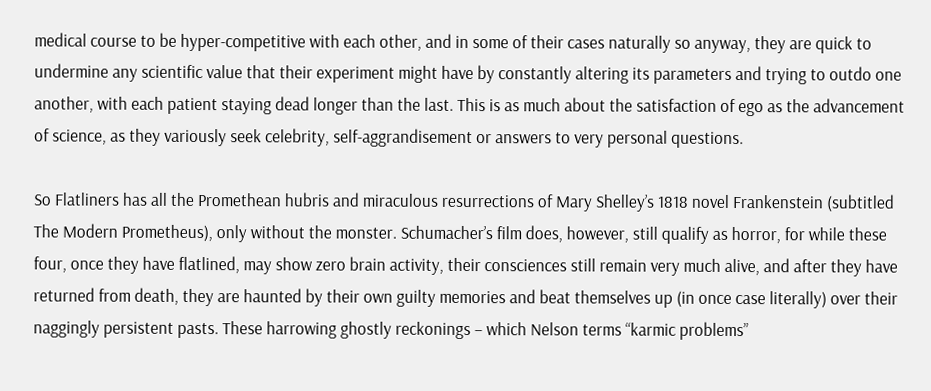medical course to be hyper-competitive with each other, and in some of their cases naturally so anyway, they are quick to undermine any scientific value that their experiment might have by constantly altering its parameters and trying to outdo one another, with each patient staying dead longer than the last. This is as much about the satisfaction of ego as the advancement of science, as they variously seek celebrity, self-aggrandisement or answers to very personal questions.

So Flatliners has all the Promethean hubris and miraculous resurrections of Mary Shelley’s 1818 novel Frankenstein (subtitled The Modern Prometheus), only without the monster. Schumacher’s film does, however, still qualify as horror, for while these four, once they have flatlined, may show zero brain activity, their consciences still remain very much alive, and after they have returned from death, they are haunted by their own guilty memories and beat themselves up (in once case literally) over their naggingly persistent pasts. These harrowing ghostly reckonings – which Nelson terms “karmic problems”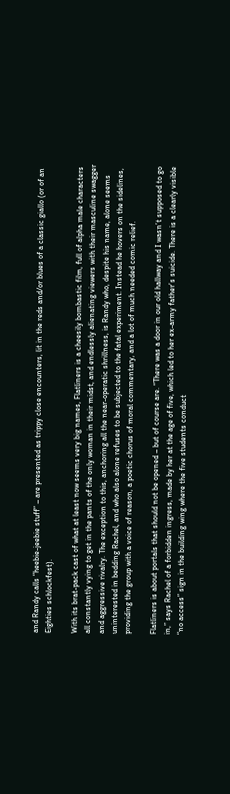and Randy calls “heebie-jeebie stuff” – are presented as trippy close encounters, lit in the reds and/or blues of a classic giallo (or of an Eighties schlockfest).

With its brat-pack cast of what at least now seems very big names, Flatliners is a cheesily bombastic film, full of alpha male characters all constantly vying to get in the pants of the only woman in their midst, and endlessly alienating viewers with their masculine swagger and aggressive rivalry. The exception to this, anchoring all the near-operatic shrillness, is Randy who, despite his name, alone seems uninterested in bedding Rachel, and who also alone refuses to be subjected to the fatal experiment. Instead he hovers on the sidelines, providing the group with a voice of reason, a poetic chorus of moral commentary, and a lot of much needed comic relief.

Flatliners is about portals that should not be opened – but of course are. “There was a door in our old hallway and I wasn’t supposed to go in,” says Rachel of a forbidden ingress, made by her at the age of five, which led to her ex-army father’s suicide. There is a clearly visible “no access” sign in the building wing where the five students conduct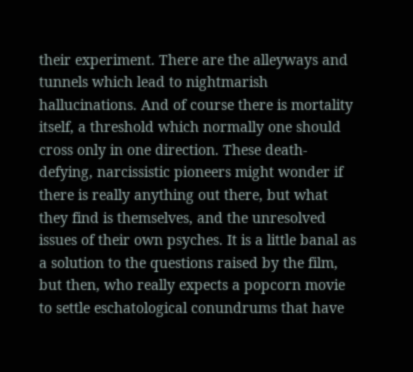their experiment. There are the alleyways and tunnels which lead to nightmarish hallucinations. And of course there is mortality itself, a threshold which normally one should cross only in one direction. These death-defying, narcissistic pioneers might wonder if there is really anything out there, but what they find is themselves, and the unresolved issues of their own psyches. It is a little banal as a solution to the questions raised by the film, but then, who really expects a popcorn movie to settle eschatological conundrums that have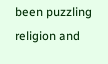been puzzling religion and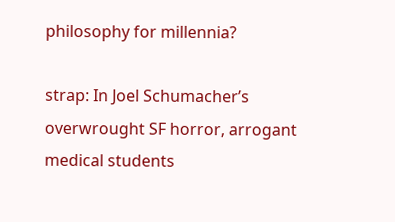philosophy for millennia?

strap: In Joel Schumacher’s overwrought SF horror, arrogant medical students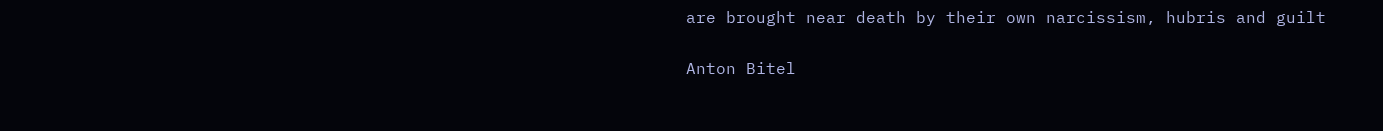are brought near death by their own narcissism, hubris and guilt

Anton Bitel